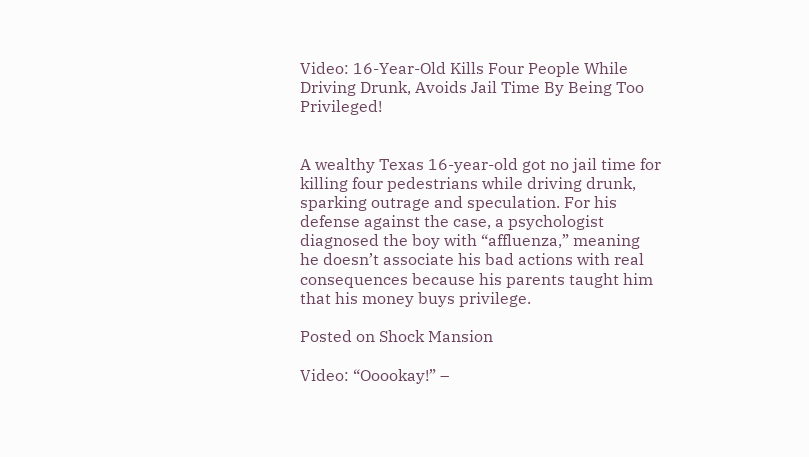Video: 16-Year-Old Kills Four People While Driving Drunk, Avoids Jail Time By Being Too Privileged!


A wealthy Texas 16-year-old got no jail time for killing four pedestrians while driving drunk, sparking outrage and speculation. For his defense against the case, a psychologist diagnosed the boy with “affluenza,” meaning he doesn’t associate his bad actions with real consequences because his parents taught him that his money buys privilege.

Posted on Shock Mansion

Video: “Ooookay!” –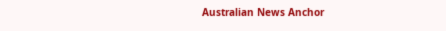Australian News Anchor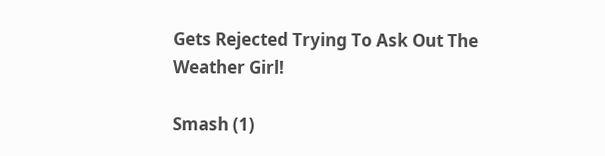Gets Rejected Trying To Ask Out The Weather Girl!

Smash (1)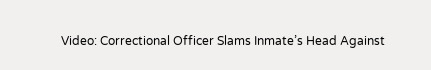Video: Correctional Officer Slams Inmate’s Head Against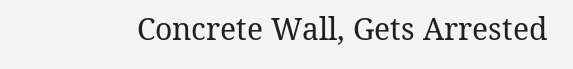Concrete Wall, Gets Arrested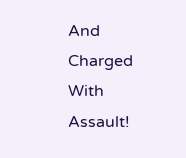And Charged With Assault!